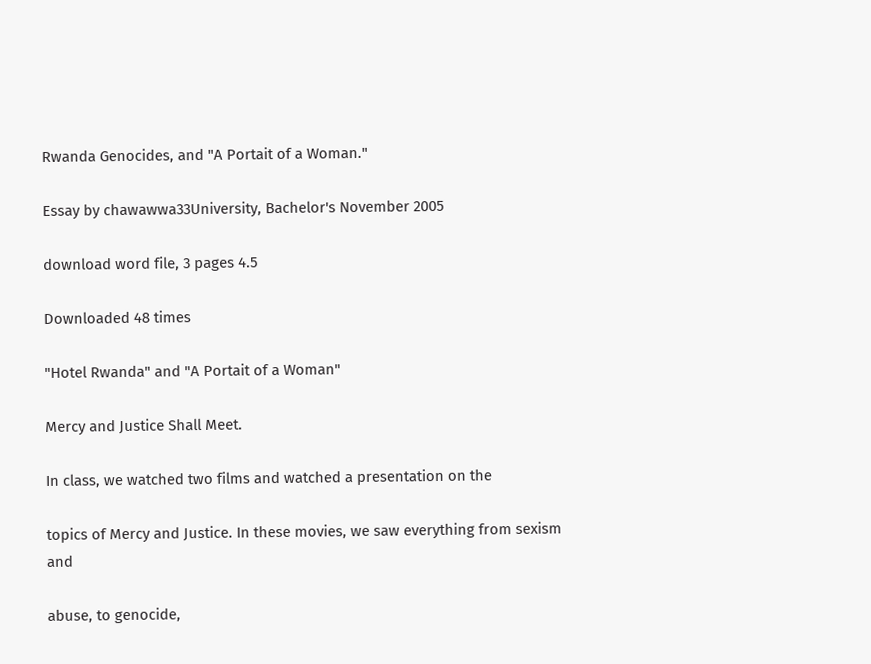Rwanda Genocides, and "A Portait of a Woman."

Essay by chawawwa33University, Bachelor's November 2005

download word file, 3 pages 4.5

Downloaded 48 times

"Hotel Rwanda" and "A Portait of a Woman"

Mercy and Justice Shall Meet.

In class, we watched two films and watched a presentation on the

topics of Mercy and Justice. In these movies, we saw everything from sexism and

abuse, to genocide,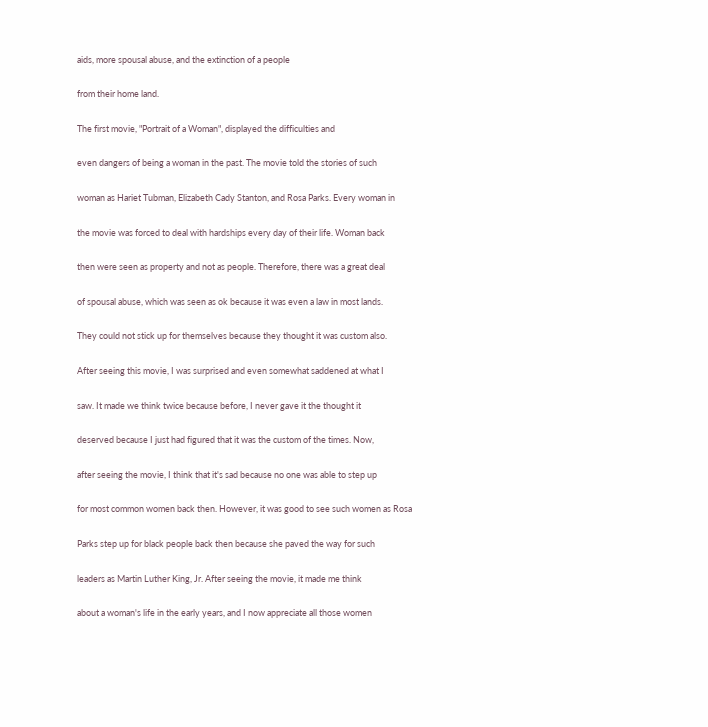aids, more spousal abuse, and the extinction of a people

from their home land.

The first movie, "Portrait of a Woman", displayed the difficulties and

even dangers of being a woman in the past. The movie told the stories of such

woman as Hariet Tubman, Elizabeth Cady Stanton, and Rosa Parks. Every woman in

the movie was forced to deal with hardships every day of their life. Woman back

then were seen as property and not as people. Therefore, there was a great deal

of spousal abuse, which was seen as ok because it was even a law in most lands.

They could not stick up for themselves because they thought it was custom also.

After seeing this movie, I was surprised and even somewhat saddened at what I

saw. It made we think twice because before, I never gave it the thought it

deserved because I just had figured that it was the custom of the times. Now,

after seeing the movie, I think that it's sad because no one was able to step up

for most common women back then. However, it was good to see such women as Rosa

Parks step up for black people back then because she paved the way for such

leaders as Martin Luther King, Jr. After seeing the movie, it made me think

about a woman's life in the early years, and I now appreciate all those women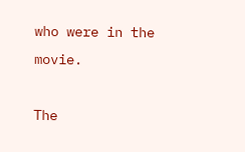who were in the movie.

The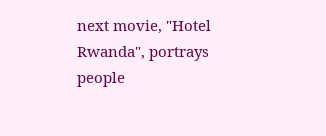next movie, "Hotel Rwanda", portrays people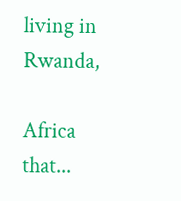living in Rwanda,

Africa that...